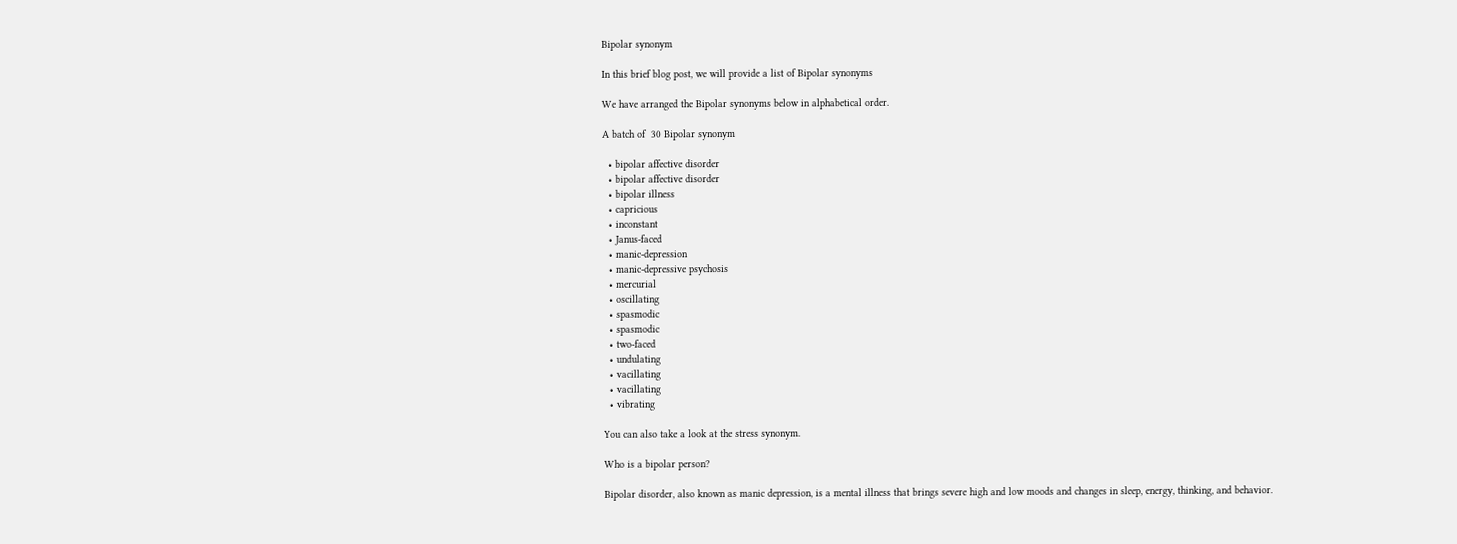Bipolar synonym

In this brief blog post, we will provide a list of Bipolar synonyms

We have arranged the Bipolar synonyms below in alphabetical order.

A batch of  30 Bipolar synonym

  • bipolar affective disorder
  • bipolar affective disorder
  • bipolar illness
  • capricious
  • inconstant
  • Janus-faced
  • manic-depression
  • manic-depressive psychosis
  • mercurial
  • oscillating
  • spasmodic
  • spasmodic
  • two-faced
  • undulating
  • vacillating
  • vacillating
  • vibrating

You can also take a look at the stress synonym.

Who is a bipolar person?

Bipolar disorder, also known as manic depression, is a mental illness that brings severe high and low moods and changes in sleep, energy, thinking, and behavior.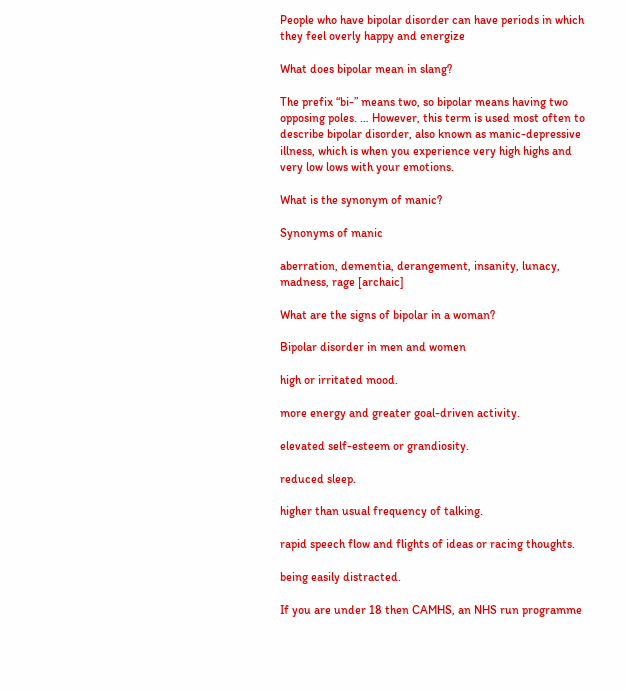People who have bipolar disorder can have periods in which they feel overly happy and energize

What does bipolar mean in slang?

The prefix “bi-” means two, so bipolar means having two opposing poles. … However, this term is used most often to describe bipolar disorder, also known as manic-depressive illness, which is when you experience very high highs and very low lows with your emotions.

What is the synonym of manic?

Synonyms of manic

aberration, dementia, derangement, insanity, lunacy, madness, rage [archaic]

What are the signs of bipolar in a woman?

Bipolar disorder in men and women

high or irritated mood.

more energy and greater goal-driven activity.

elevated self-esteem or grandiosity.

reduced sleep.

higher than usual frequency of talking.

rapid speech flow and flights of ideas or racing thoughts.

being easily distracted.

If you are under 18 then CAMHS, an NHS run programme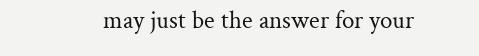may just be the answer for your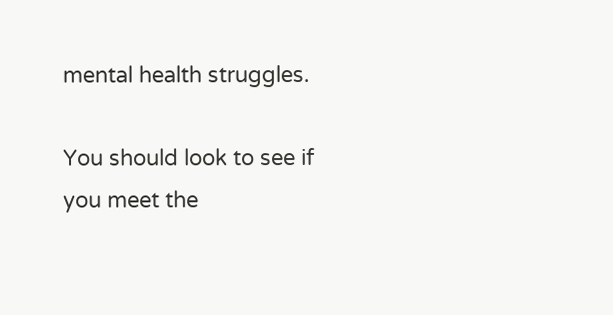mental health struggles.

You should look to see if you meet the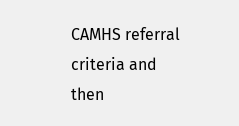CAMHS referral criteria and then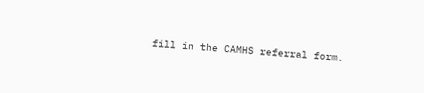fill in the CAMHS referral form.